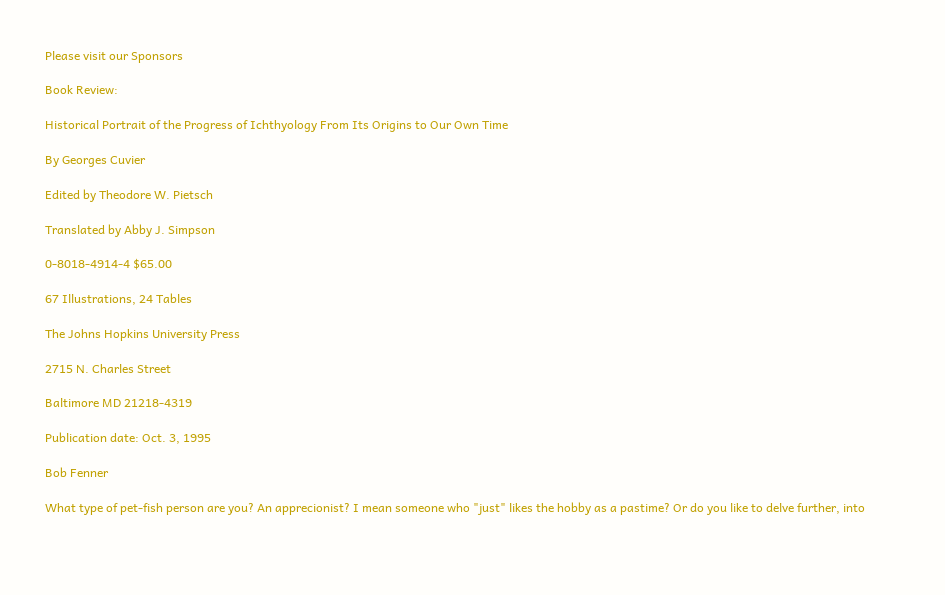Please visit our Sponsors

Book Review:

Historical Portrait of the Progress of Ichthyology From Its Origins to Our Own Time

By Georges Cuvier

Edited by Theodore W. Pietsch

Translated by Abby J. Simpson

0-8018-4914-4 $65.00

67 Illustrations, 24 Tables

The Johns Hopkins University Press

2715 N. Charles Street

Baltimore MD 21218-4319

Publication date: Oct. 3, 1995

Bob Fenner

What type of pet-fish person are you? An apprecionist? I mean someone who "just" likes the hobby as a pastime? Or do you like to delve further, into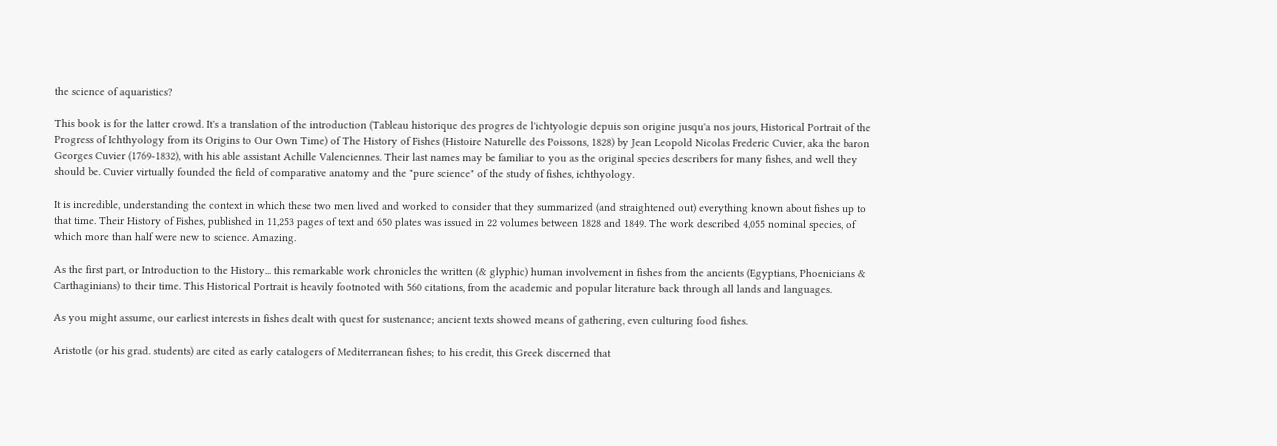the science of aquaristics?

This book is for the latter crowd. It's a translation of the introduction (Tableau historique des progres de l'ichtyologie depuis son origine jusqu'a nos jours, Historical Portrait of the Progress of Ichthyology from its Origins to Our Own Time) of The History of Fishes (Histoire Naturelle des Poissons, 1828) by Jean Leopold Nicolas Frederic Cuvier, aka the baron Georges Cuvier (1769-1832), with his able assistant Achille Valenciennes. Their last names may be familiar to you as the original species describers for many fishes, and well they should be. Cuvier virtually founded the field of comparative anatomy and the "pure science" of the study of fishes, ichthyology.

It is incredible, understanding the context in which these two men lived and worked to consider that they summarized (and straightened out) everything known about fishes up to that time. Their History of Fishes, published in 11,253 pages of text and 650 plates was issued in 22 volumes between 1828 and 1849. The work described 4,055 nominal species, of which more than half were new to science. Amazing.

As the first part, or Introduction to the History... this remarkable work chronicles the written (& glyphic) human involvement in fishes from the ancients (Egyptians, Phoenicians & Carthaginians) to their time. This Historical Portrait is heavily footnoted with 560 citations, from the academic and popular literature back through all lands and languages.

As you might assume, our earliest interests in fishes dealt with quest for sustenance; ancient texts showed means of gathering, even culturing food fishes.

Aristotle (or his grad. students) are cited as early catalogers of Mediterranean fishes; to his credit, this Greek discerned that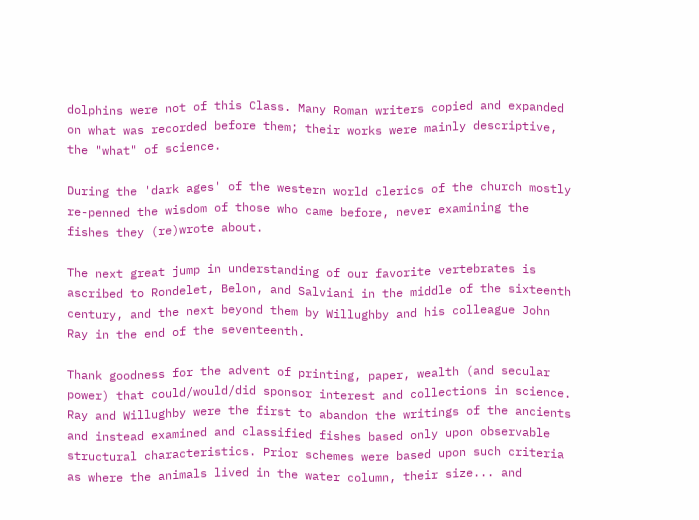dolphins were not of this Class. Many Roman writers copied and expanded on what was recorded before them; their works were mainly descriptive, the "what" of science.

During the 'dark ages' of the western world clerics of the church mostly re-penned the wisdom of those who came before, never examining the fishes they (re)wrote about.

The next great jump in understanding of our favorite vertebrates is ascribed to Rondelet, Belon, and Salviani in the middle of the sixteenth century, and the next beyond them by Willughby and his colleague John Ray in the end of the seventeenth.

Thank goodness for the advent of printing, paper, wealth (and secular power) that could/would/did sponsor interest and collections in science. Ray and Willughby were the first to abandon the writings of the ancients and instead examined and classified fishes based only upon observable structural characteristics. Prior schemes were based upon such criteria as where the animals lived in the water column, their size... and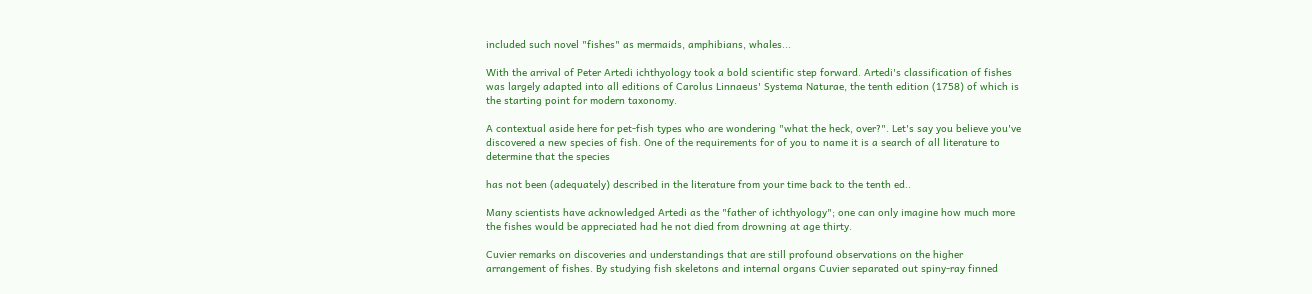included such novel "fishes" as mermaids, amphibians, whales...

With the arrival of Peter Artedi ichthyology took a bold scientific step forward. Artedi's classification of fishes was largely adapted into all editions of Carolus Linnaeus' Systema Naturae, the tenth edition (1758) of which is the starting point for modern taxonomy.

A contextual aside here for pet-fish types who are wondering "what the heck, over?". Let's say you believe you've discovered a new species of fish. One of the requirements for of you to name it is a search of all literature to determine that the species

has not been (adequately) described in the literature from your time back to the tenth ed..

Many scientists have acknowledged Artedi as the "father of ichthyology"; one can only imagine how much more the fishes would be appreciated had he not died from drowning at age thirty.

Cuvier remarks on discoveries and understandings that are still profound observations on the higher arrangement of fishes. By studying fish skeletons and internal organs Cuvier separated out spiny-ray finned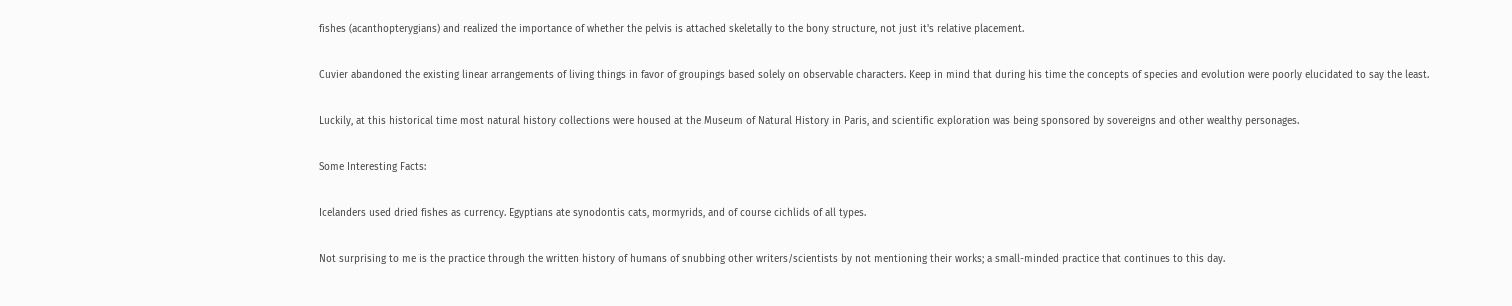fishes (acanthopterygians) and realized the importance of whether the pelvis is attached skeletally to the bony structure, not just it's relative placement.

Cuvier abandoned the existing linear arrangements of living things in favor of groupings based solely on observable characters. Keep in mind that during his time the concepts of species and evolution were poorly elucidated to say the least.

Luckily, at this historical time most natural history collections were housed at the Museum of Natural History in Paris, and scientific exploration was being sponsored by sovereigns and other wealthy personages.

Some Interesting Facts:

Icelanders used dried fishes as currency. Egyptians ate synodontis cats, mormyrids, and of course cichlids of all types.

Not surprising to me is the practice through the written history of humans of snubbing other writers/scientists by not mentioning their works; a small-minded practice that continues to this day.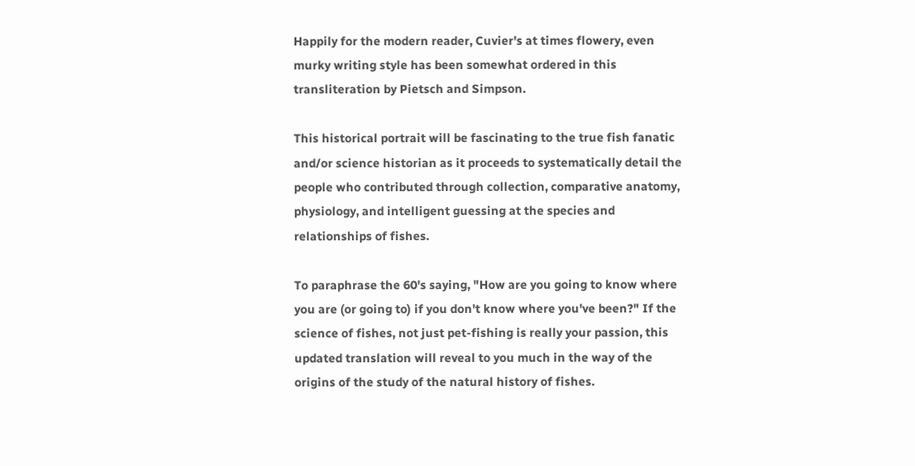Happily for the modern reader, Cuvier's at times flowery, even murky writing style has been somewhat ordered in this transliteration by Pietsch and Simpson.

This historical portrait will be fascinating to the true fish fanatic and/or science historian as it proceeds to systematically detail the people who contributed through collection, comparative anatomy, physiology, and intelligent guessing at the species and relationships of fishes.

To paraphrase the 60's saying, "How are you going to know where you are (or going to) if you don't know where you've been?" If the science of fishes, not just pet-fishing is really your passion, this updated translation will reveal to you much in the way of the origins of the study of the natural history of fishes.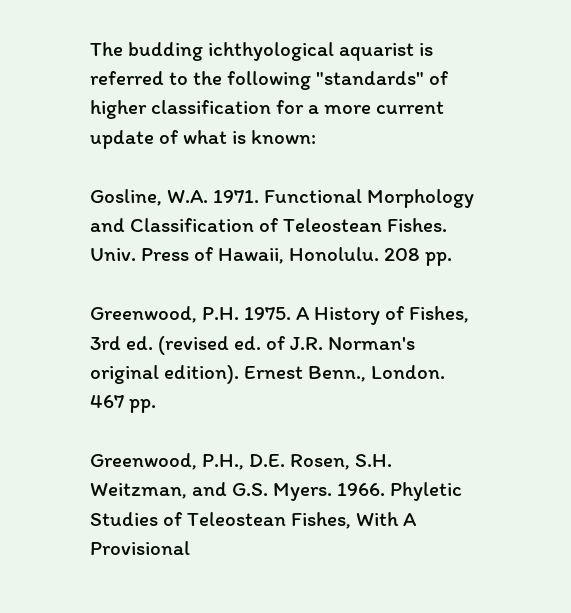The budding ichthyological aquarist is referred to the following "standards" of higher classification for a more current update of what is known:

Gosline, W.A. 1971. Functional Morphology and Classification of Teleostean Fishes. Univ. Press of Hawaii, Honolulu. 208 pp.

Greenwood, P.H. 1975. A History of Fishes, 3rd ed. (revised ed. of J.R. Norman's original edition). Ernest Benn., London. 467 pp.

Greenwood, P.H., D.E. Rosen, S.H. Weitzman, and G.S. Myers. 1966. Phyletic Studies of Teleostean Fishes, With A Provisional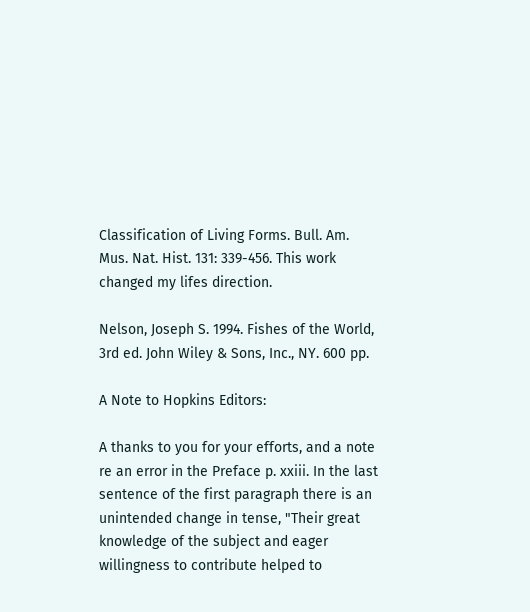Classification of Living Forms. Bull. Am. Mus. Nat. Hist. 131: 339-456. This work changed my lifes direction.

Nelson, Joseph S. 1994. Fishes of the World, 3rd ed. John Wiley & Sons, Inc., NY. 600 pp.

A Note to Hopkins Editors:

A thanks to you for your efforts, and a note re an error in the Preface p. xxiii. In the last sentence of the first paragraph there is an unintended change in tense, "Their great knowledge of the subject and eager willingness to contribute helped to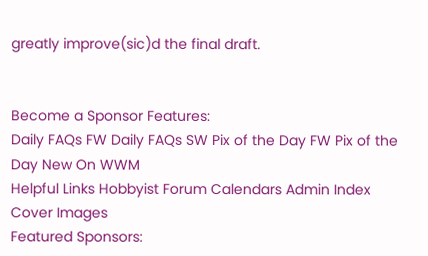greatly improve(sic)d the final draft.


Become a Sponsor Features:
Daily FAQs FW Daily FAQs SW Pix of the Day FW Pix of the Day New On WWM
Helpful Links Hobbyist Forum Calendars Admin Index Cover Images
Featured Sponsors: